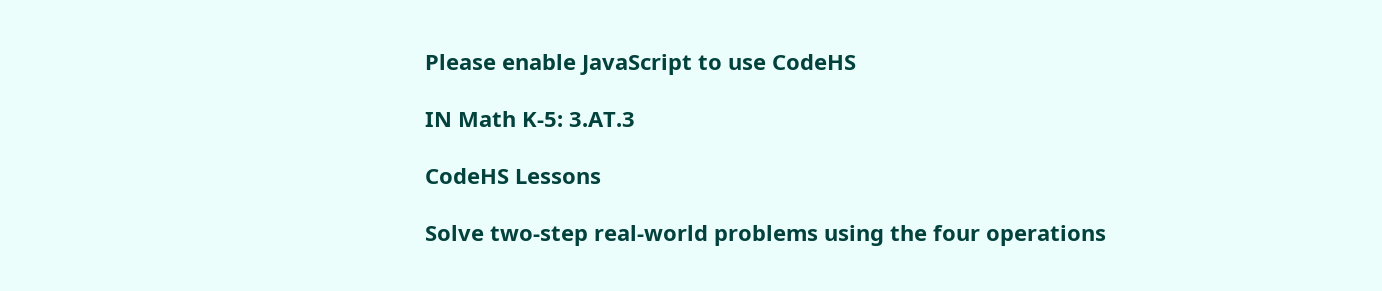Please enable JavaScript to use CodeHS

IN Math K-5: 3.AT.3

CodeHS Lessons

Solve two-step real-world problems using the four operations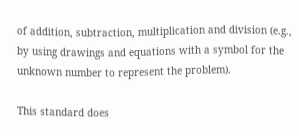of addition, subtraction, multiplication and division (e.g., by using drawings and equations with a symbol for the unknown number to represent the problem).

This standard does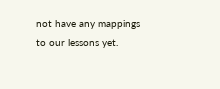not have any mappings to our lessons yet.